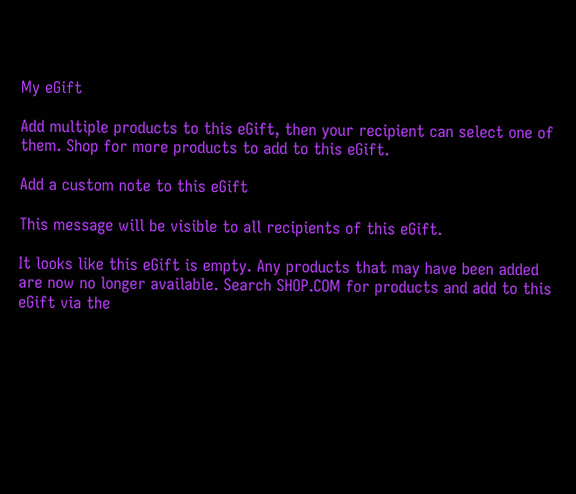My eGift

Add multiple products to this eGift, then your recipient can select one of them. Shop for more products to add to this eGift.

Add a custom note to this eGift

This message will be visible to all recipients of this eGift.

It looks like this eGift is empty. Any products that may have been added are now no longer available. Search SHOP.COM for products and add to this eGift via the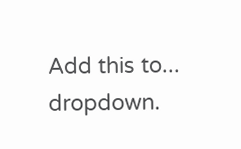Add this to... dropdown.